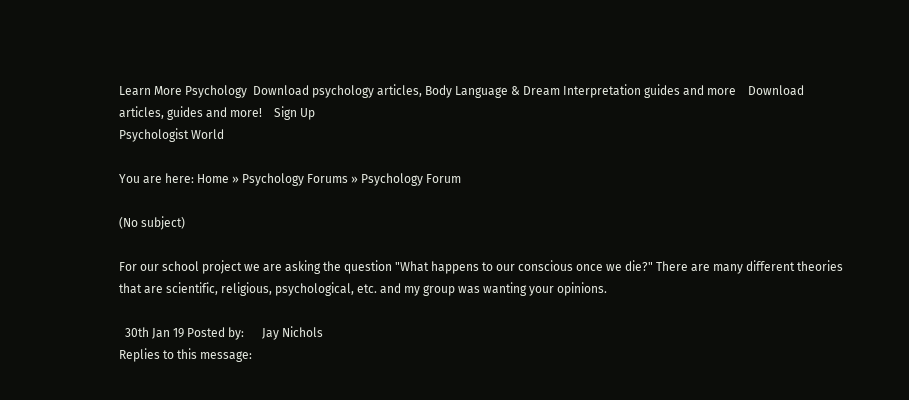Learn More Psychology  Download psychology articles, Body Language & Dream Interpretation guides and more    Download articles, guides and more!    Sign Up
Psychologist World

You are here: Home » Psychology Forums » Psychology Forum

(No subject)

For our school project we are asking the question "What happens to our conscious once we die?" There are many different theories that are scientific, religious, psychological, etc. and my group was wanting your opinions.

  30th Jan 19 Posted by:      Jay Nichols
Replies to this message: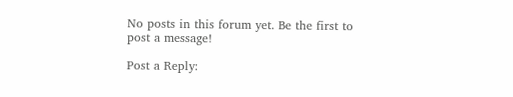No posts in this forum yet. Be the first to post a message!

Post a Reply: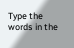Type the words in the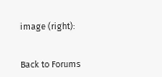image (right):


Back to Forums